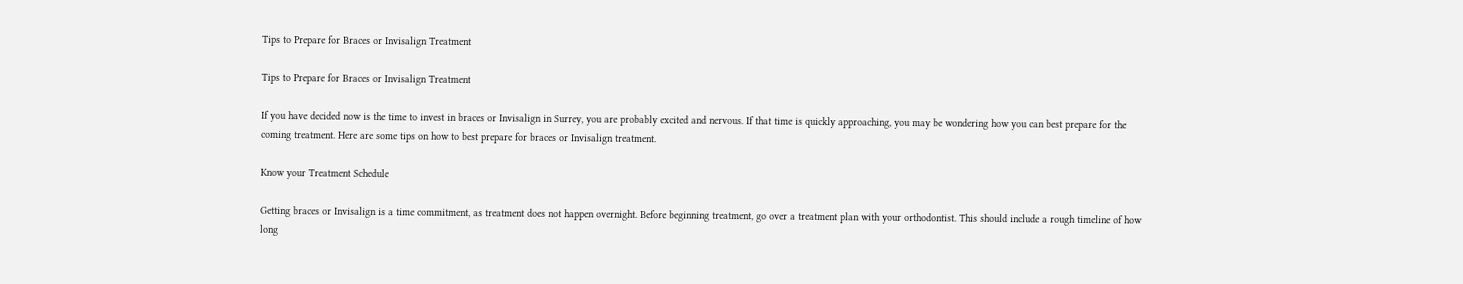Tips to Prepare for Braces or Invisalign Treatment

Tips to Prepare for Braces or Invisalign Treatment

If you have decided now is the time to invest in braces or Invisalign in Surrey, you are probably excited and nervous. If that time is quickly approaching, you may be wondering how you can best prepare for the coming treatment. Here are some tips on how to best prepare for braces or Invisalign treatment.

Know your Treatment Schedule

Getting braces or Invisalign is a time commitment, as treatment does not happen overnight. Before beginning treatment, go over a treatment plan with your orthodontist. This should include a rough timeline of how long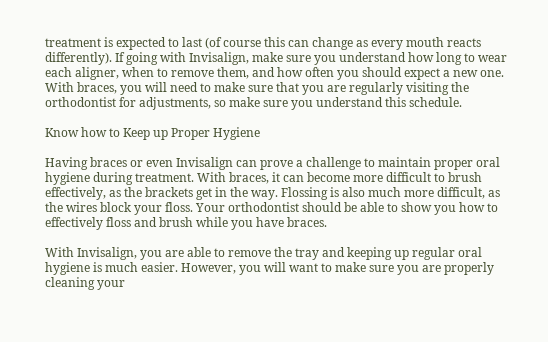treatment is expected to last (of course this can change as every mouth reacts differently). If going with Invisalign, make sure you understand how long to wear each aligner, when to remove them, and how often you should expect a new one. With braces, you will need to make sure that you are regularly visiting the orthodontist for adjustments, so make sure you understand this schedule.

Know how to Keep up Proper Hygiene

Having braces or even Invisalign can prove a challenge to maintain proper oral hygiene during treatment. With braces, it can become more difficult to brush effectively, as the brackets get in the way. Flossing is also much more difficult, as the wires block your floss. Your orthodontist should be able to show you how to effectively floss and brush while you have braces.

With Invisalign, you are able to remove the tray and keeping up regular oral hygiene is much easier. However, you will want to make sure you are properly cleaning your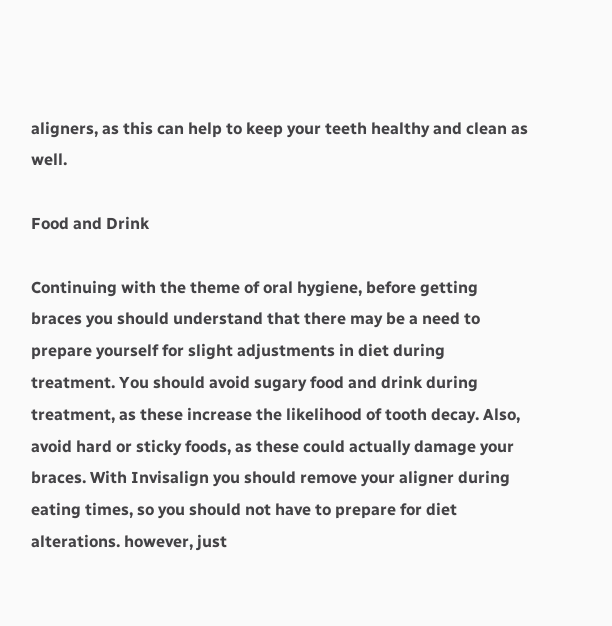aligners, as this can help to keep your teeth healthy and clean as well.

Food and Drink

Continuing with the theme of oral hygiene, before getting braces you should understand that there may be a need to prepare yourself for slight adjustments in diet during treatment. You should avoid sugary food and drink during treatment, as these increase the likelihood of tooth decay. Also, avoid hard or sticky foods, as these could actually damage your braces. With Invisalign you should remove your aligner during eating times, so you should not have to prepare for diet alterations. however, just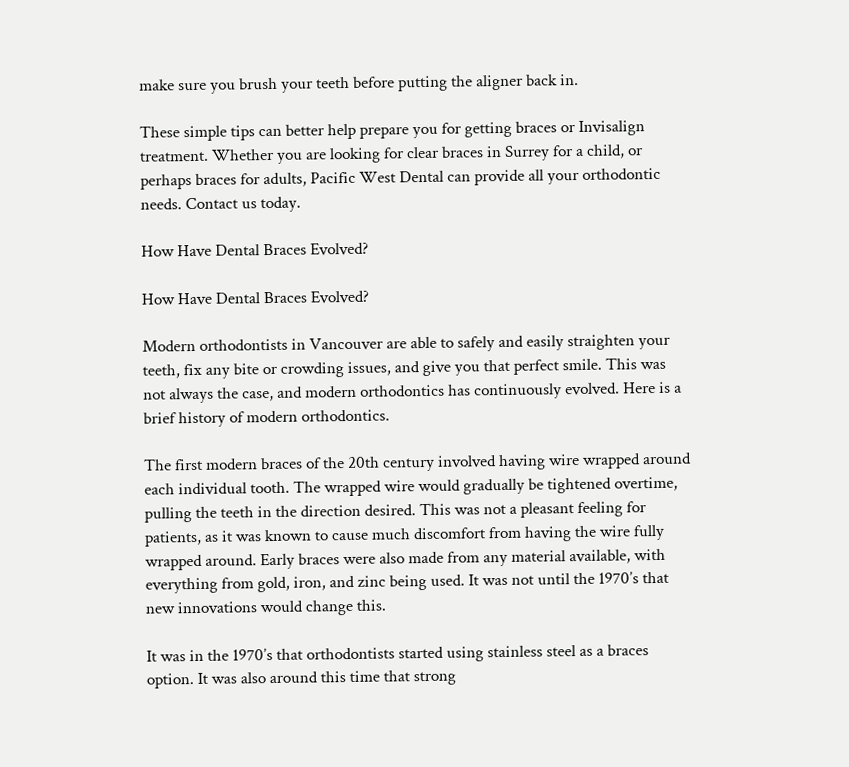make sure you brush your teeth before putting the aligner back in.

These simple tips can better help prepare you for getting braces or Invisalign treatment. Whether you are looking for clear braces in Surrey for a child, or perhaps braces for adults, Pacific West Dental can provide all your orthodontic needs. Contact us today.

How Have Dental Braces Evolved?

How Have Dental Braces Evolved?

Modern orthodontists in Vancouver are able to safely and easily straighten your teeth, fix any bite or crowding issues, and give you that perfect smile. This was not always the case, and modern orthodontics has continuously evolved. Here is a brief history of modern orthodontics.

The first modern braces of the 20th century involved having wire wrapped around each individual tooth. The wrapped wire would gradually be tightened overtime, pulling the teeth in the direction desired. This was not a pleasant feeling for patients, as it was known to cause much discomfort from having the wire fully wrapped around. Early braces were also made from any material available, with everything from gold, iron, and zinc being used. It was not until the 1970’s that new innovations would change this.

It was in the 1970’s that orthodontists started using stainless steel as a braces option. It was also around this time that strong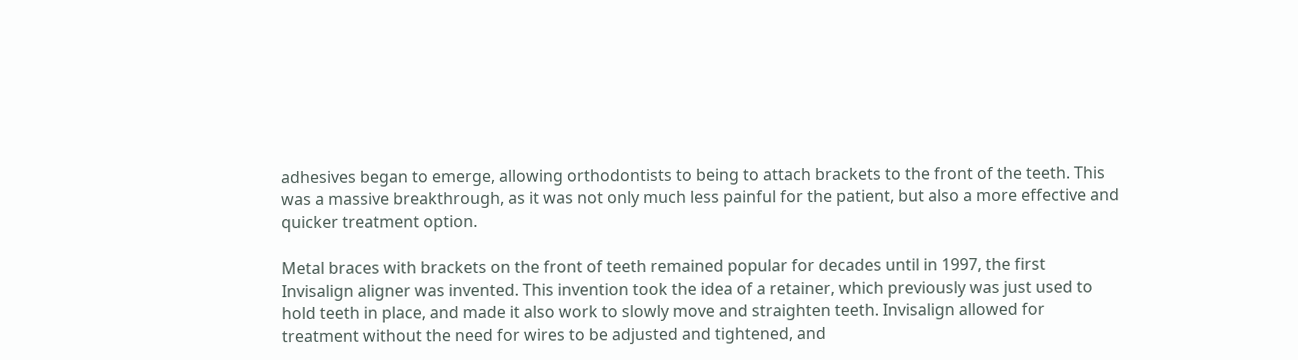adhesives began to emerge, allowing orthodontists to being to attach brackets to the front of the teeth. This was a massive breakthrough, as it was not only much less painful for the patient, but also a more effective and quicker treatment option.

Metal braces with brackets on the front of teeth remained popular for decades until in 1997, the first Invisalign aligner was invented. This invention took the idea of a retainer, which previously was just used to hold teeth in place, and made it also work to slowly move and straighten teeth. Invisalign allowed for treatment without the need for wires to be adjusted and tightened, and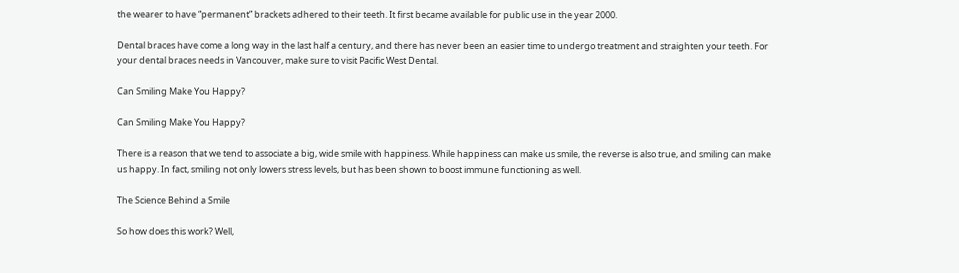the wearer to have “permanent” brackets adhered to their teeth. It first became available for public use in the year 2000.

Dental braces have come a long way in the last half a century, and there has never been an easier time to undergo treatment and straighten your teeth. For your dental braces needs in Vancouver, make sure to visit Pacific West Dental.

Can Smiling Make You Happy?

Can Smiling Make You Happy?

There is a reason that we tend to associate a big, wide smile with happiness. While happiness can make us smile, the reverse is also true, and smiling can make us happy. In fact, smiling not only lowers stress levels, but has been shown to boost immune functioning as well.

The Science Behind a Smile

So how does this work? Well,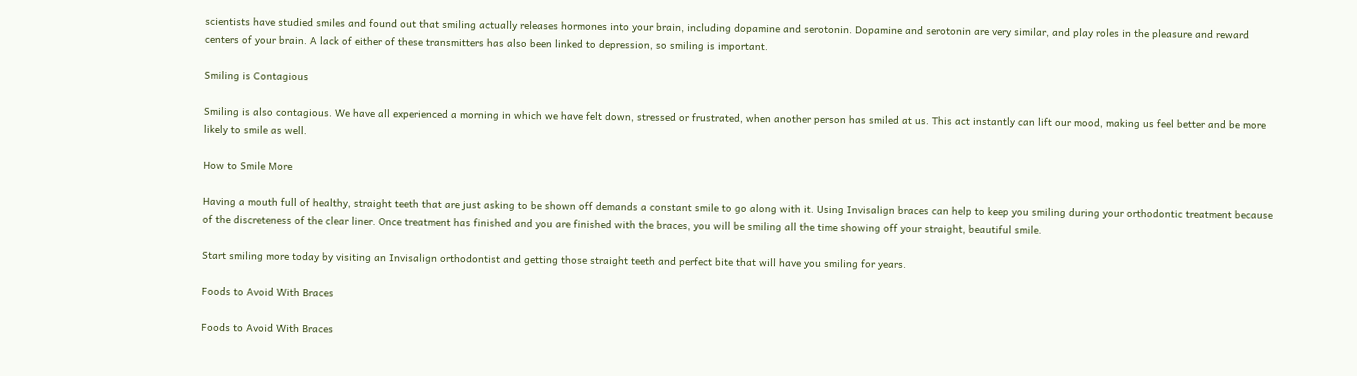scientists have studied smiles and found out that smiling actually releases hormones into your brain, including dopamine and serotonin. Dopamine and serotonin are very similar, and play roles in the pleasure and reward centers of your brain. A lack of either of these transmitters has also been linked to depression, so smiling is important.

Smiling is Contagious

Smiling is also contagious. We have all experienced a morning in which we have felt down, stressed or frustrated, when another person has smiled at us. This act instantly can lift our mood, making us feel better and be more likely to smile as well.

How to Smile More

Having a mouth full of healthy, straight teeth that are just asking to be shown off demands a constant smile to go along with it. Using Invisalign braces can help to keep you smiling during your orthodontic treatment because of the discreteness of the clear liner. Once treatment has finished and you are finished with the braces, you will be smiling all the time showing off your straight, beautiful smile.

Start smiling more today by visiting an Invisalign orthodontist and getting those straight teeth and perfect bite that will have you smiling for years.

Foods to Avoid With Braces

Foods to Avoid With Braces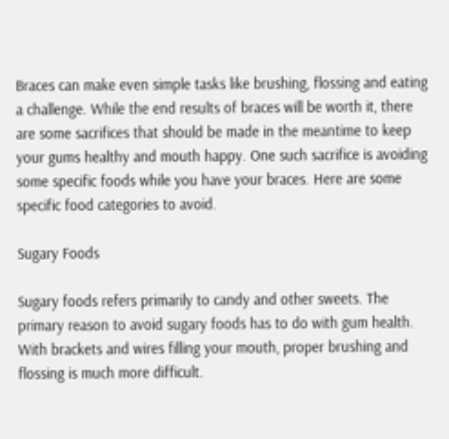Braces can make even simple tasks like brushing, flossing and eating a challenge. While the end results of braces will be worth it, there are some sacrifices that should be made in the meantime to keep your gums healthy and mouth happy. One such sacrifice is avoiding some specific foods while you have your braces. Here are some specific food categories to avoid.

Sugary Foods

Sugary foods refers primarily to candy and other sweets. The primary reason to avoid sugary foods has to do with gum health. With brackets and wires filling your mouth, proper brushing and flossing is much more difficult.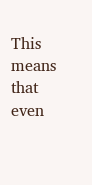This means that even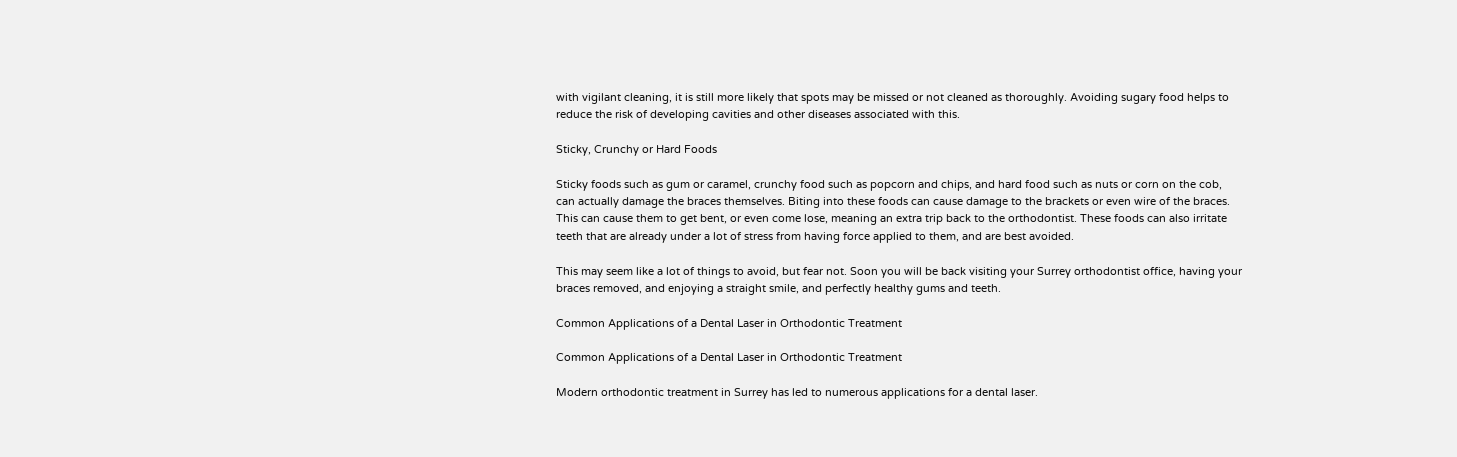with vigilant cleaning, it is still more likely that spots may be missed or not cleaned as thoroughly. Avoiding sugary food helps to reduce the risk of developing cavities and other diseases associated with this.

Sticky, Crunchy or Hard Foods

Sticky foods such as gum or caramel, crunchy food such as popcorn and chips, and hard food such as nuts or corn on the cob, can actually damage the braces themselves. Biting into these foods can cause damage to the brackets or even wire of the braces. This can cause them to get bent, or even come lose, meaning an extra trip back to the orthodontist. These foods can also irritate teeth that are already under a lot of stress from having force applied to them, and are best avoided.

This may seem like a lot of things to avoid, but fear not. Soon you will be back visiting your Surrey orthodontist office, having your braces removed, and enjoying a straight smile, and perfectly healthy gums and teeth.

Common Applications of a Dental Laser in Orthodontic Treatment

Common Applications of a Dental Laser in Orthodontic Treatment

Modern orthodontic treatment in Surrey has led to numerous applications for a dental laser.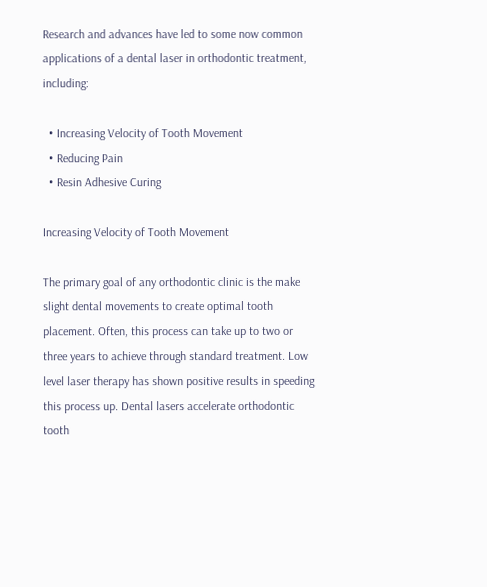Research and advances have led to some now common applications of a dental laser in orthodontic treatment, including:

  • Increasing Velocity of Tooth Movement
  • Reducing Pain
  • Resin Adhesive Curing

Increasing Velocity of Tooth Movement

The primary goal of any orthodontic clinic is the make slight dental movements to create optimal tooth placement. Often, this process can take up to two or three years to achieve through standard treatment. Low level laser therapy has shown positive results in speeding this process up. Dental lasers accelerate orthodontic tooth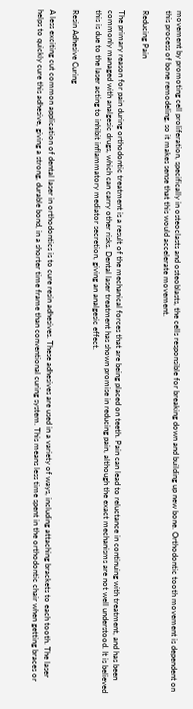movement by promoting cell proliferation, specifically in osteoclasts and osteoblasts, the cells responsible for breaking down and building up new bone. Orthodontic tooth movement is dependent on this process of bone remodeling, so it makes sense that this would accelerate movement.

Reducing Pain

The primary reason for pain during orthodontic treatment is a result of the mechanical forces that are being placed on teeth. Pain can lead to reluctance in continuing with treatment, and has been commonly managed with analgesic drugs, which can carry other risks. Dental laser treatment has shown promise in reducing pain, although the exact mechanisms are not well understood. It is believed this is due to the laser acting to inhibit inflammatory mediator secretion, giving an analgesic effect.

Resin Adhesive Curing

A less exciting cut common application of dental laser in orthodontics is to cure resin adhesives. These adhesives are used in a variety of ways, including attaching brackets to each tooth. The laser helps to quickly cure this adhesive, giving a strong, durable bond, in a shorter time frame than conventional curing system. This means less time spent in the orthodontic chair when getting braces or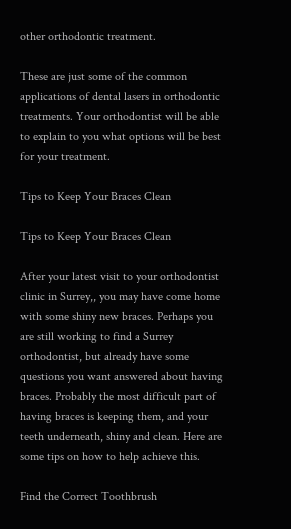other orthodontic treatment.

These are just some of the common applications of dental lasers in orthodontic treatments. Your orthodontist will be able to explain to you what options will be best for your treatment.

Tips to Keep Your Braces Clean

Tips to Keep Your Braces Clean

After your latest visit to your orthodontist clinic in Surrey,, you may have come home with some shiny new braces. Perhaps you are still working to find a Surrey orthodontist, but already have some questions you want answered about having braces. Probably the most difficult part of having braces is keeping them, and your teeth underneath, shiny and clean. Here are some tips on how to help achieve this.

Find the Correct Toothbrush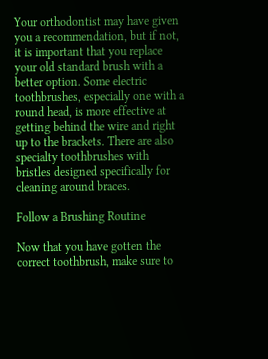Your orthodontist may have given you a recommendation, but if not, it is important that you replace your old standard brush with a better option. Some electric toothbrushes, especially one with a round head, is more effective at getting behind the wire and right up to the brackets. There are also specialty toothbrushes with bristles designed specifically for cleaning around braces.

Follow a Brushing Routine

Now that you have gotten the correct toothbrush, make sure to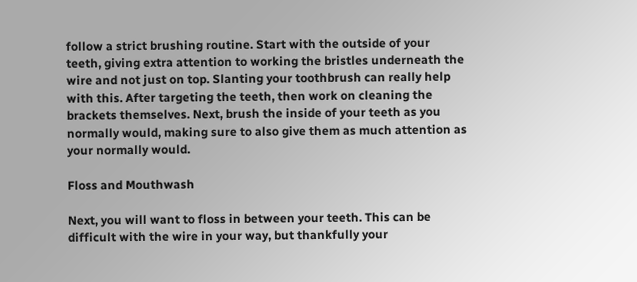follow a strict brushing routine. Start with the outside of your teeth, giving extra attention to working the bristles underneath the wire and not just on top. Slanting your toothbrush can really help with this. After targeting the teeth, then work on cleaning the brackets themselves. Next, brush the inside of your teeth as you normally would, making sure to also give them as much attention as your normally would.

Floss and Mouthwash

Next, you will want to floss in between your teeth. This can be difficult with the wire in your way, but thankfully your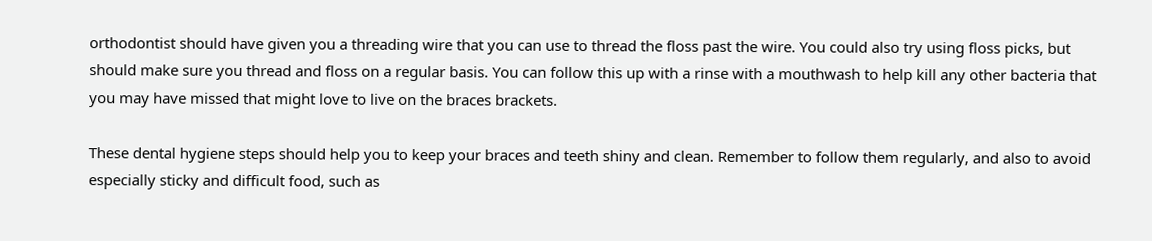orthodontist should have given you a threading wire that you can use to thread the floss past the wire. You could also try using floss picks, but should make sure you thread and floss on a regular basis. You can follow this up with a rinse with a mouthwash to help kill any other bacteria that you may have missed that might love to live on the braces brackets.

These dental hygiene steps should help you to keep your braces and teeth shiny and clean. Remember to follow them regularly, and also to avoid especially sticky and difficult food, such as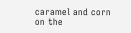caramel and corn on the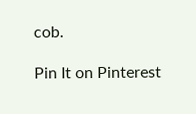cob.

Pin It on Pinterest